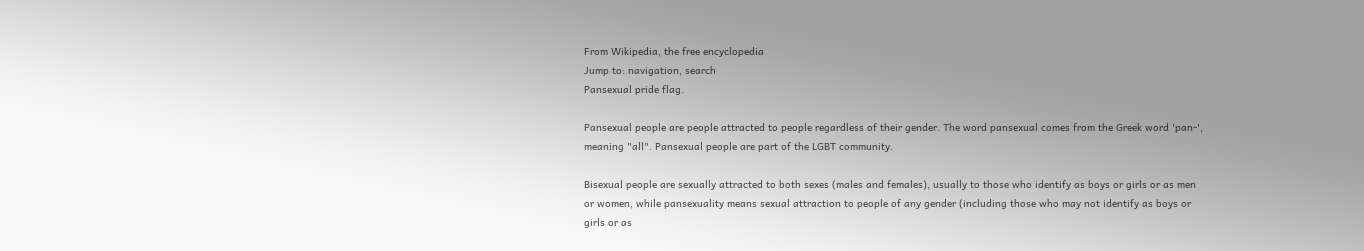From Wikipedia, the free encyclopedia
Jump to: navigation, search
Pansexual pride flag.

Pansexual people are people attracted to people regardless of their gender. The word pansexual comes from the Greek word 'pan-', meaning "all". Pansexual people are part of the LGBT community.

Bisexual people are sexually attracted to both sexes (males and females), usually to those who identify as boys or girls or as men or women, while pansexuality means sexual attraction to people of any gender (including those who may not identify as boys or girls or as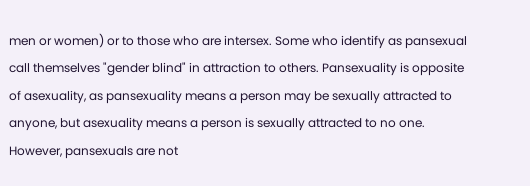men or women) or to those who are intersex. Some who identify as pansexual call themselves "gender blind" in attraction to others. Pansexuality is opposite of asexuality, as pansexuality means a person may be sexually attracted to anyone, but asexuality means a person is sexually attracted to no one. However, pansexuals are not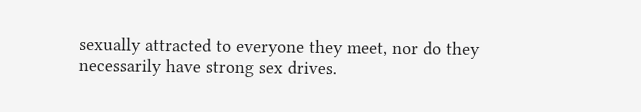sexually attracted to everyone they meet, nor do they necessarily have strong sex drives.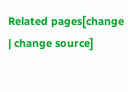Related pages[change | change source]